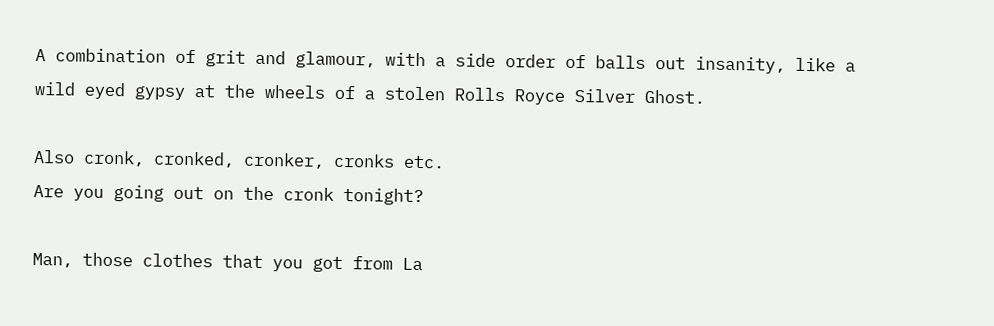A combination of grit and glamour, with a side order of balls out insanity, like a wild eyed gypsy at the wheels of a stolen Rolls Royce Silver Ghost.

Also cronk, cronked, cronker, cronks etc.
Are you going out on the cronk tonight?

Man, those clothes that you got from La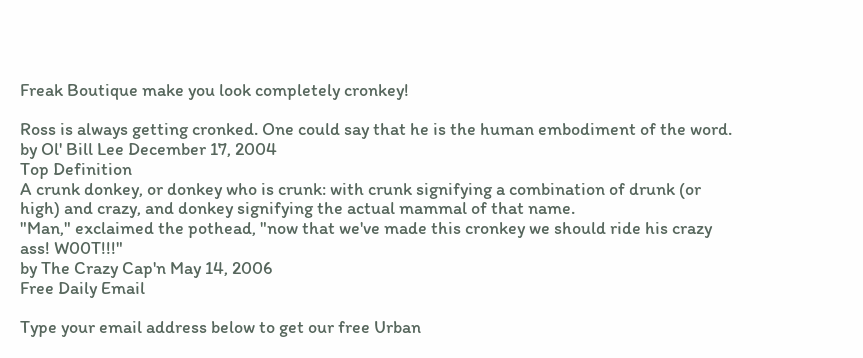Freak Boutique make you look completely cronkey!

Ross is always getting cronked. One could say that he is the human embodiment of the word.
by Ol' Bill Lee December 17, 2004
Top Definition
A crunk donkey, or donkey who is crunk: with crunk signifying a combination of drunk (or high) and crazy, and donkey signifying the actual mammal of that name.
"Man," exclaimed the pothead, "now that we've made this cronkey we should ride his crazy ass! W00T!!!"
by The Crazy Cap'n May 14, 2006
Free Daily Email

Type your email address below to get our free Urban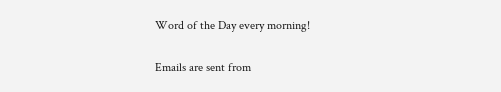Word of the Day every morning!

Emails are sent from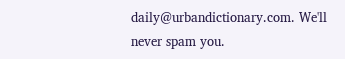daily@urbandictionary.com. We'll never spam you.